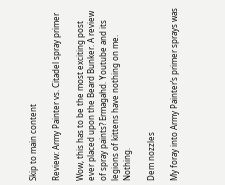Skip to main content

Review: Army Painter vs. Citadel spray primer

Wow, this has to be the most exciting post ever placed upon the Beard Bunker. A review of spray paints? Ermagahd. Youtube and its legions of kittens have nothing on me. Nothing.

Dem nozzles

My foray into Army Painter’s primer sprays was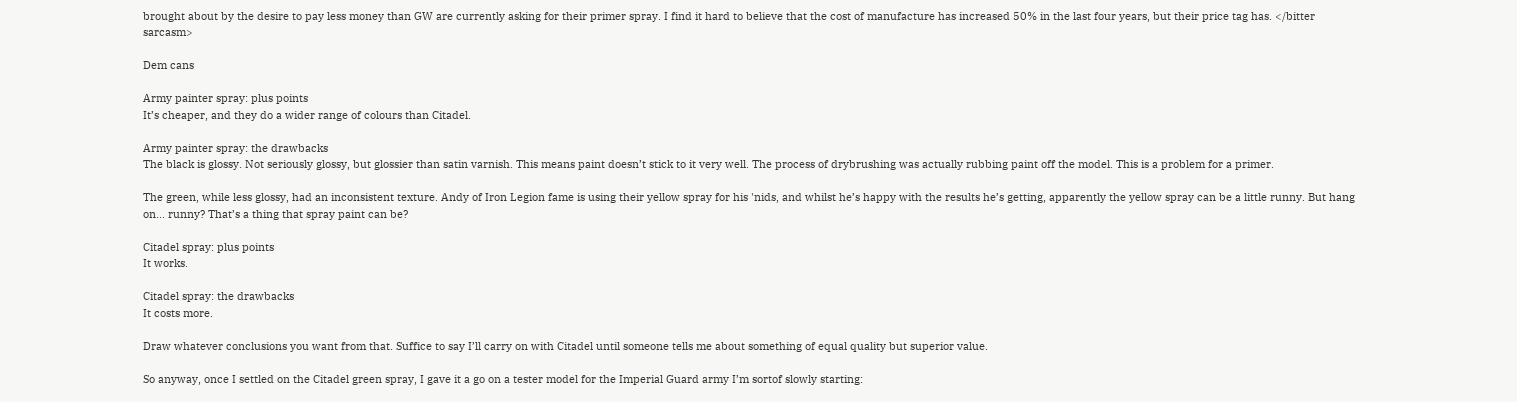brought about by the desire to pay less money than GW are currently asking for their primer spray. I find it hard to believe that the cost of manufacture has increased 50% in the last four years, but their price tag has. </bitter sarcasm>

Dem cans

Army painter spray: plus points
It’s cheaper, and they do a wider range of colours than Citadel.

Army painter spray: the drawbacks
The black is glossy. Not seriously glossy, but glossier than satin varnish. This means paint doesn’t stick to it very well. The process of drybrushing was actually rubbing paint off the model. This is a problem for a primer.

The green, while less glossy, had an inconsistent texture. Andy of Iron Legion fame is using their yellow spray for his 'nids, and whilst he’s happy with the results he’s getting, apparently the yellow spray can be a little runny. But hang on... runny? That’s a thing that spray paint can be?

Citadel spray: plus points
It works.

Citadel spray: the drawbacks
It costs more.

Draw whatever conclusions you want from that. Suffice to say I’ll carry on with Citadel until someone tells me about something of equal quality but superior value.

So anyway, once I settled on the Citadel green spray, I gave it a go on a tester model for the Imperial Guard army I’m sortof slowly starting: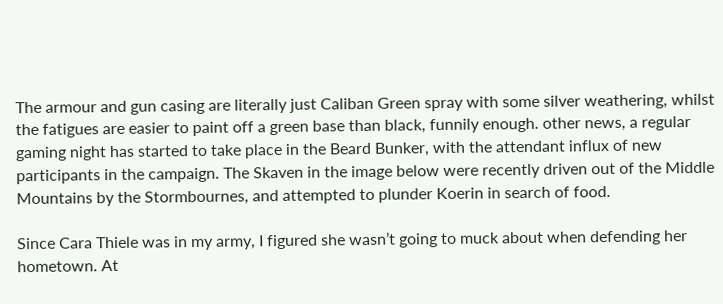The armour and gun casing are literally just Caliban Green spray with some silver weathering, whilst the fatigues are easier to paint off a green base than black, funnily enough. other news, a regular gaming night has started to take place in the Beard Bunker, with the attendant influx of new participants in the campaign. The Skaven in the image below were recently driven out of the Middle Mountains by the Stormbournes, and attempted to plunder Koerin in search of food.

Since Cara Thiele was in my army, I figured she wasn’t going to muck about when defending her hometown. At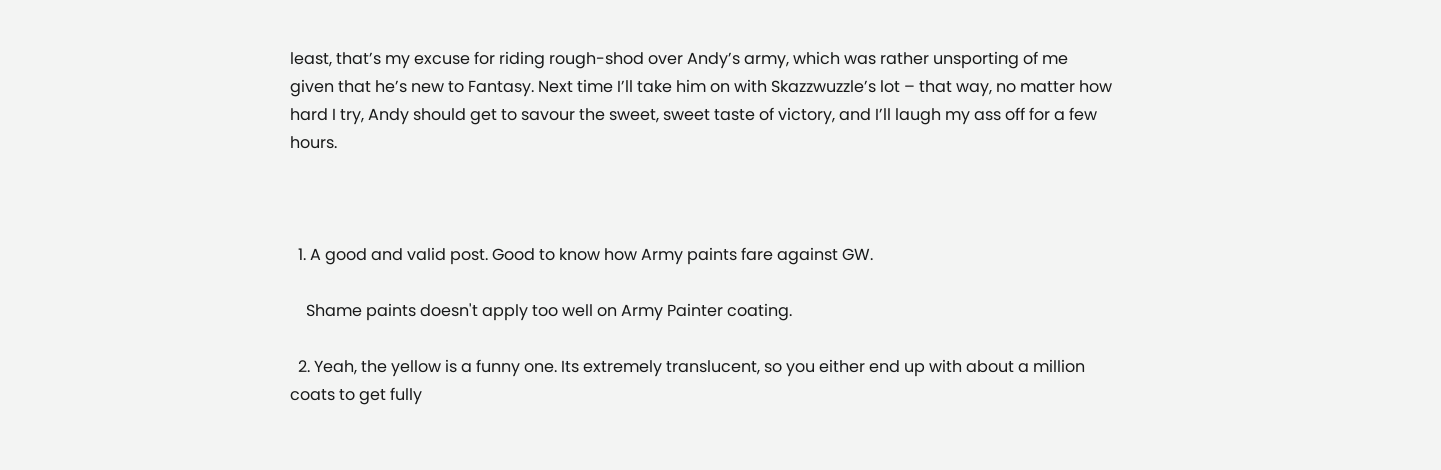least, that’s my excuse for riding rough-shod over Andy’s army, which was rather unsporting of me given that he’s new to Fantasy. Next time I’ll take him on with Skazzwuzzle’s lot – that way, no matter how hard I try, Andy should get to savour the sweet, sweet taste of victory, and I’ll laugh my ass off for a few hours.



  1. A good and valid post. Good to know how Army paints fare against GW.

    Shame paints doesn't apply too well on Army Painter coating.

  2. Yeah, the yellow is a funny one. Its extremely translucent, so you either end up with about a million coats to get fully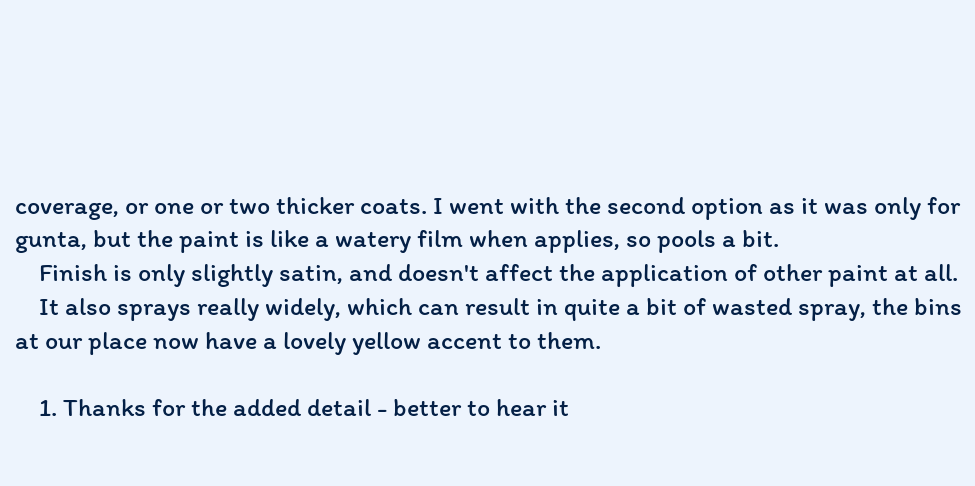coverage, or one or two thicker coats. I went with the second option as it was only for gunta, but the paint is like a watery film when applies, so pools a bit.
    Finish is only slightly satin, and doesn't affect the application of other paint at all.
    It also sprays really widely, which can result in quite a bit of wasted spray, the bins at our place now have a lovely yellow accent to them.

    1. Thanks for the added detail - better to hear it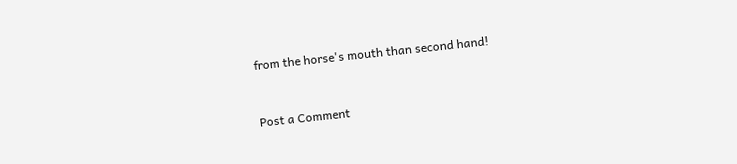from the horse's mouth than second hand!


Post a Comment